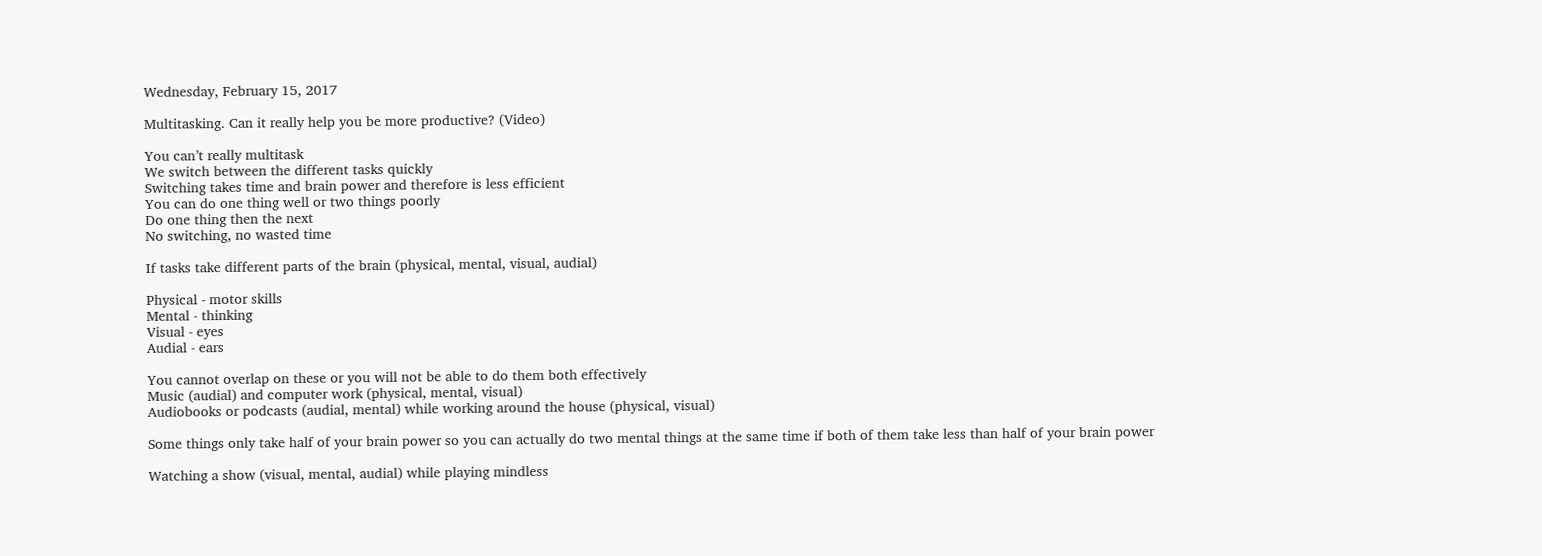Wednesday, February 15, 2017

Multitasking. Can it really help you be more productive? (Video)

You can’t really multitask
We switch between the different tasks quickly
Switching takes time and brain power and therefore is less efficient
You can do one thing well or two things poorly
Do one thing then the next
No switching, no wasted time

If tasks take different parts of the brain (physical, mental, visual, audial)

Physical - motor skills
Mental - thinking
Visual - eyes
Audial - ears

You cannot overlap on these or you will not be able to do them both effectively
Music (audial) and computer work (physical, mental, visual)
Audiobooks or podcasts (audial, mental) while working around the house (physical, visual)

Some things only take half of your brain power so you can actually do two mental things at the same time if both of them take less than half of your brain power

Watching a show (visual, mental, audial) while playing mindless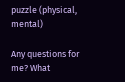puzzle (physical, mental)

Any questions for me? What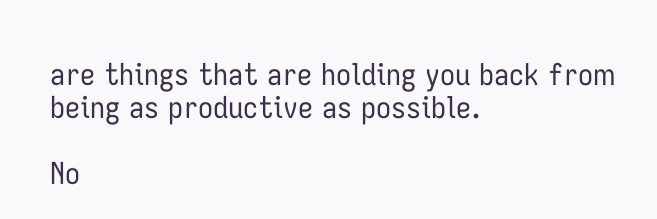are things that are holding you back from being as productive as possible.

No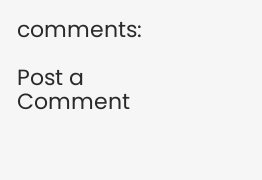comments:

Post a Comment